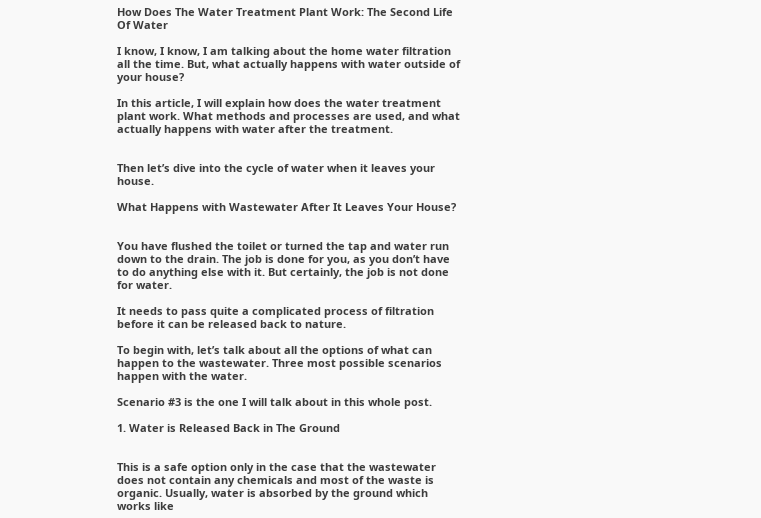How Does The Water Treatment Plant Work: The Second Life Of Water

I know, I know, I am talking about the home water filtration all the time. But, what actually happens with water outside of your house?

In this article, I will explain how does the water treatment plant work. What methods and processes are used, and what actually happens with water after the treatment.


Then let’s dive into the cycle of water when it leaves your house.

What Happens with Wastewater After It Leaves Your House?


You have flushed the toilet or turned the tap and water run down to the drain. The job is done for you, as you don’t have to do anything else with it. But certainly, the job is not done for water.

It needs to pass quite a complicated process of filtration before it can be released back to nature.

To begin with, let’s talk about all the options of what can happen to the wastewater. Three most possible scenarios happen with the water.

Scenario #3 is the one I will talk about in this whole post.

1. Water is Released Back in The Ground


This is a safe option only in the case that the wastewater does not contain any chemicals and most of the waste is organic. Usually, water is absorbed by the ground which works like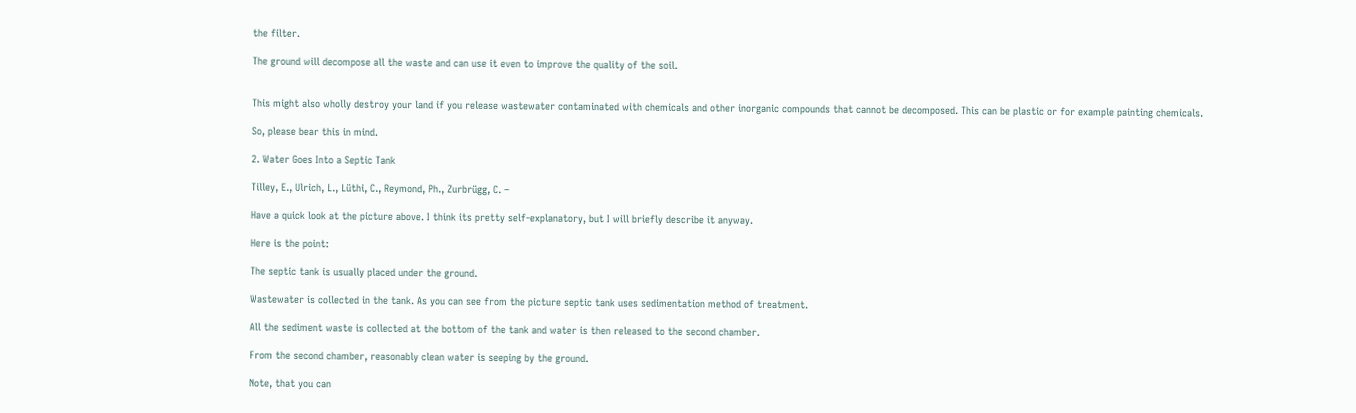the filter.

The ground will decompose all the waste and can use it even to improve the quality of the soil.


This might also wholly destroy your land if you release wastewater contaminated with chemicals and other inorganic compounds that cannot be decomposed. This can be plastic or for example painting chemicals.

So, please bear this in mind.

2. Water Goes Into a Septic Tank

Tilley, E., Ulrich, L., Lüthi, C., Reymond, Ph., Zurbrügg, C. –

Have a quick look at the picture above. I think its pretty self-explanatory, but I will briefly describe it anyway.

Here is the point:

The septic tank is usually placed under the ground.

Wastewater is collected in the tank. As you can see from the picture septic tank uses sedimentation method of treatment.

All the sediment waste is collected at the bottom of the tank and water is then released to the second chamber.

From the second chamber, reasonably clean water is seeping by the ground.

Note, that you can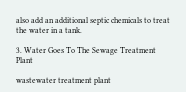also add an additional septic chemicals to treat the water in a tank.

3. Water Goes To The Sewage Treatment Plant

wastewater treatment plant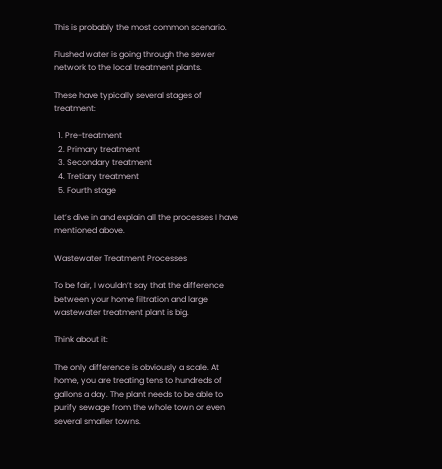This is probably the most common scenario.

Flushed water is going through the sewer network to the local treatment plants.

These have typically several stages of treatment:

  1. Pre-treatment
  2. Primary treatment
  3. Secondary treatment
  4. Tretiary treatment
  5. Fourth stage

Let’s dive in and explain all the processes I have mentioned above.

Wastewater Treatment Processes

To be fair, I wouldn’t say that the difference between your home filtration and large wastewater treatment plant is big.

Think about it:

The only difference is obviously a scale. At home, you are treating tens to hundreds of gallons a day. The plant needs to be able to purify sewage from the whole town or even several smaller towns.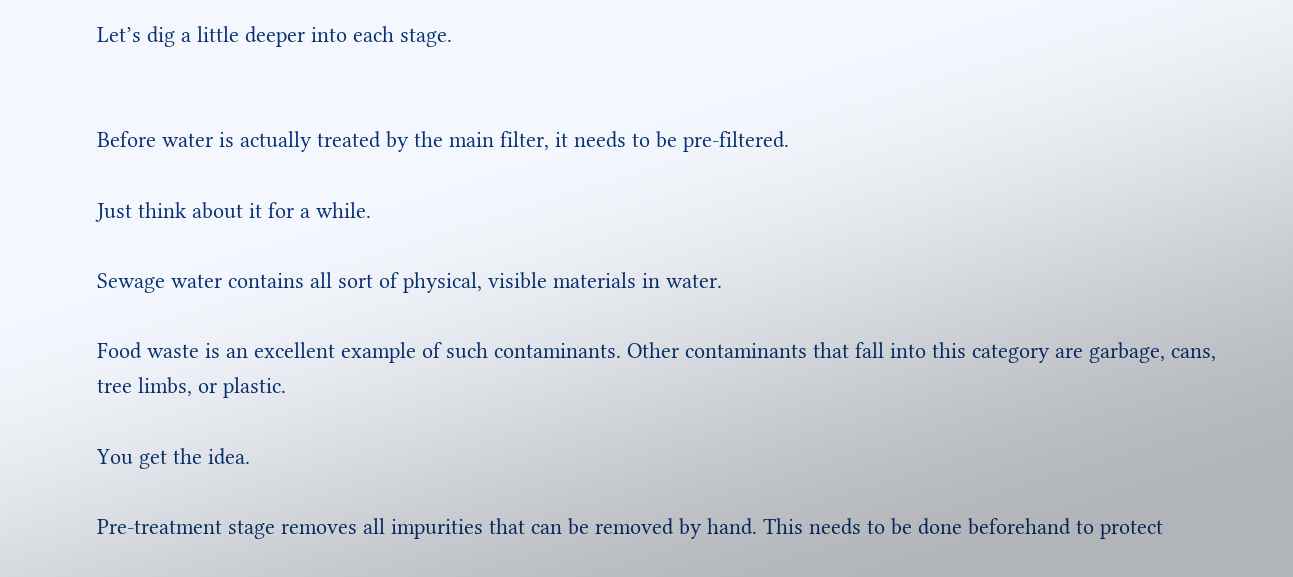Let’s dig a little deeper into each stage.


Before water is actually treated by the main filter, it needs to be pre-filtered.

Just think about it for a while.

Sewage water contains all sort of physical, visible materials in water.

Food waste is an excellent example of such contaminants. Other contaminants that fall into this category are garbage, cans, tree limbs, or plastic.

You get the idea.

Pre-treatment stage removes all impurities that can be removed by hand. This needs to be done beforehand to protect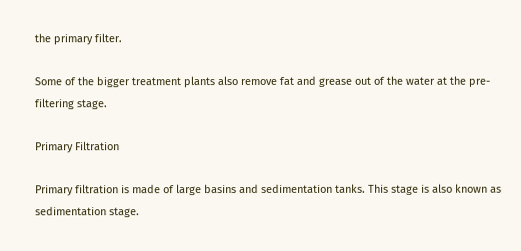the primary filter.

Some of the bigger treatment plants also remove fat and grease out of the water at the pre-filtering stage.

Primary Filtration

Primary filtration is made of large basins and sedimentation tanks. This stage is also known as sedimentation stage.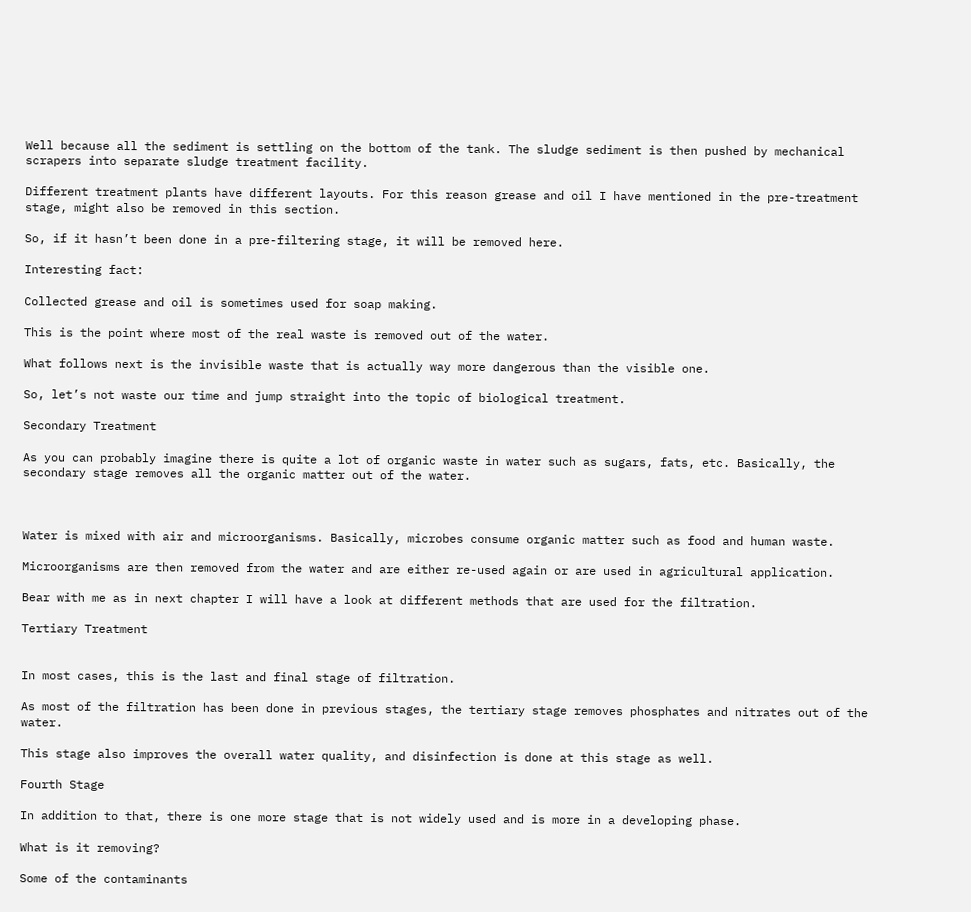Well because all the sediment is settling on the bottom of the tank. The sludge sediment is then pushed by mechanical scrapers into separate sludge treatment facility.

Different treatment plants have different layouts. For this reason grease and oil I have mentioned in the pre-treatment stage, might also be removed in this section.

So, if it hasn’t been done in a pre-filtering stage, it will be removed here.

Interesting fact:

Collected grease and oil is sometimes used for soap making.

This is the point where most of the real waste is removed out of the water.

What follows next is the invisible waste that is actually way more dangerous than the visible one.

So, let’s not waste our time and jump straight into the topic of biological treatment.

Secondary Treatment

As you can probably imagine there is quite a lot of organic waste in water such as sugars, fats, etc. Basically, the secondary stage removes all the organic matter out of the water.



Water is mixed with air and microorganisms. Basically, microbes consume organic matter such as food and human waste.

Microorganisms are then removed from the water and are either re-used again or are used in agricultural application.

Bear with me as in next chapter I will have a look at different methods that are used for the filtration.

Tertiary Treatment


In most cases, this is the last and final stage of filtration.

As most of the filtration has been done in previous stages, the tertiary stage removes phosphates and nitrates out of the water.

This stage also improves the overall water quality, and disinfection is done at this stage as well.

Fourth Stage

In addition to that, there is one more stage that is not widely used and is more in a developing phase.

What is it removing?

Some of the contaminants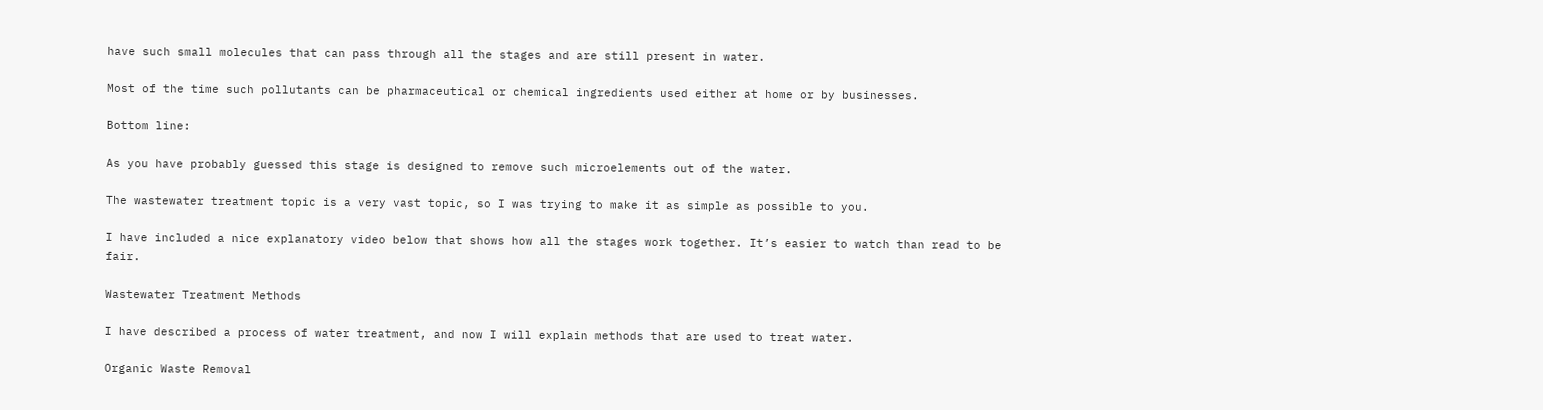have such small molecules that can pass through all the stages and are still present in water.

Most of the time such pollutants can be pharmaceutical or chemical ingredients used either at home or by businesses.

Bottom line:

As you have probably guessed this stage is designed to remove such microelements out of the water.

The wastewater treatment topic is a very vast topic, so I was trying to make it as simple as possible to you.

I have included a nice explanatory video below that shows how all the stages work together. It’s easier to watch than read to be fair.

Wastewater Treatment Methods

I have described a process of water treatment, and now I will explain methods that are used to treat water.

Organic Waste Removal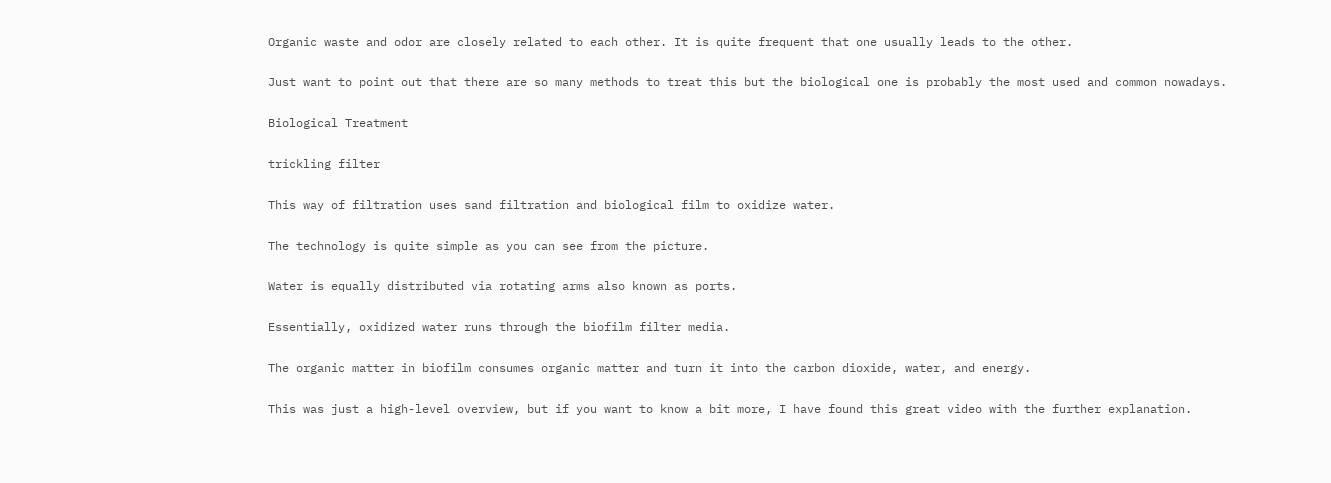Organic waste and odor are closely related to each other. It is quite frequent that one usually leads to the other.

Just want to point out that there are so many methods to treat this but the biological one is probably the most used and common nowadays.

Biological Treatment

trickling filter

This way of filtration uses sand filtration and biological film to oxidize water.

The technology is quite simple as you can see from the picture.

Water is equally distributed via rotating arms also known as ports.

Essentially, oxidized water runs through the biofilm filter media.

The organic matter in biofilm consumes organic matter and turn it into the carbon dioxide, water, and energy.

This was just a high-level overview, but if you want to know a bit more, I have found this great video with the further explanation.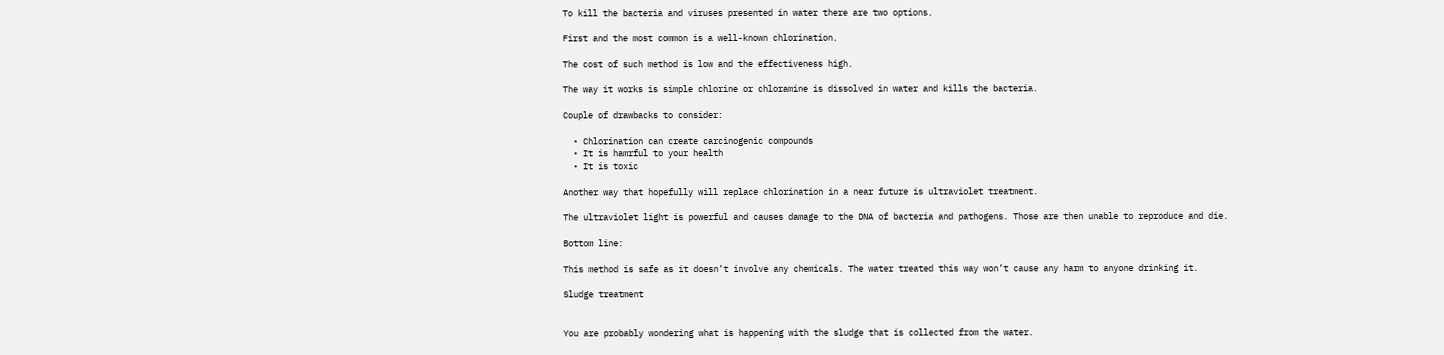To kill the bacteria and viruses presented in water there are two options.

First and the most common is a well-known chlorination.

The cost of such method is low and the effectiveness high.

The way it works is simple chlorine or chloramine is dissolved in water and kills the bacteria.

Couple of drawbacks to consider:

  • Chlorination can create carcinogenic compounds
  • It is hamrful to your health
  • It is toxic

Another way that hopefully will replace chlorination in a near future is ultraviolet treatment.

The ultraviolet light is powerful and causes damage to the DNA of bacteria and pathogens. Those are then unable to reproduce and die.

Bottom line:

This method is safe as it doesn’t involve any chemicals. The water treated this way won’t cause any harm to anyone drinking it.

Sludge treatment


You are probably wondering what is happening with the sludge that is collected from the water.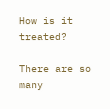How is it treated?

There are so many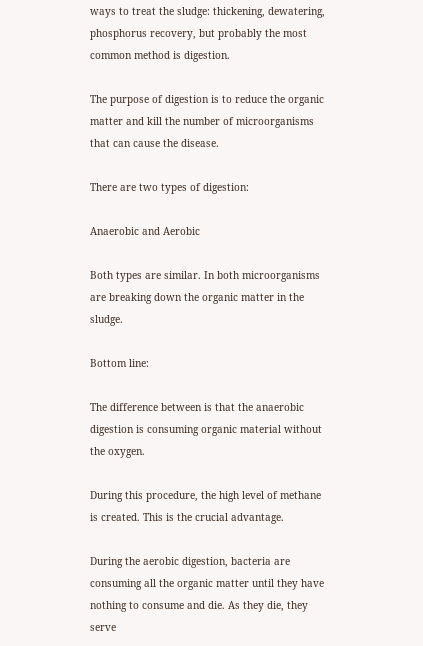ways to treat the sludge: thickening, dewatering, phosphorus recovery, but probably the most common method is digestion.

The purpose of digestion is to reduce the organic matter and kill the number of microorganisms that can cause the disease.

There are two types of digestion:

Anaerobic and Aerobic

Both types are similar. In both microorganisms are breaking down the organic matter in the sludge.

Bottom line:

The difference between is that the anaerobic digestion is consuming organic material without the oxygen.

During this procedure, the high level of methane is created. This is the crucial advantage.

During the aerobic digestion, bacteria are consuming all the organic matter until they have nothing to consume and die. As they die, they serve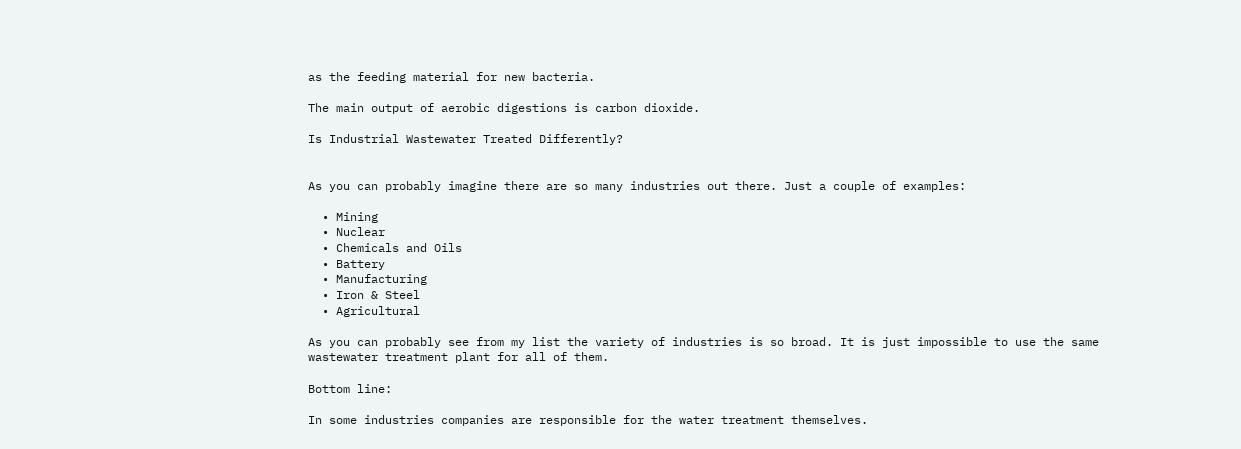as the feeding material for new bacteria.

The main output of aerobic digestions is carbon dioxide.

Is Industrial Wastewater Treated Differently?


As you can probably imagine there are so many industries out there. Just a couple of examples:

  • Mining
  • Nuclear
  • Chemicals and Oils
  • Battery
  • Manufacturing
  • Iron & Steel
  • Agricultural

As you can probably see from my list the variety of industries is so broad. It is just impossible to use the same wastewater treatment plant for all of them.

Bottom line:

In some industries companies are responsible for the water treatment themselves.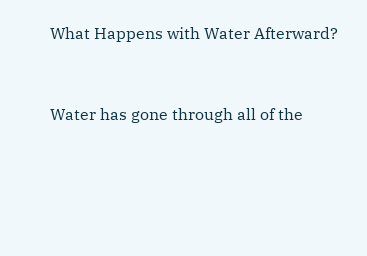What Happens with Water Afterward?


Water has gone through all of the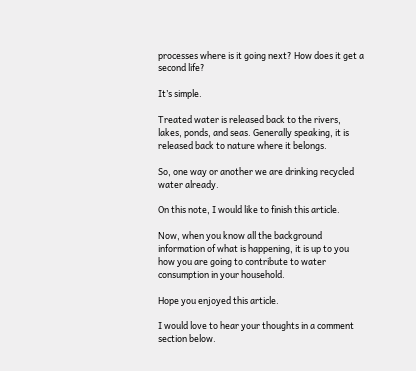processes where is it going next? How does it get a second life?

It’s simple.

Treated water is released back to the rivers, lakes, ponds, and seas. Generally speaking, it is released back to nature where it belongs.

So, one way or another we are drinking recycled water already.

On this note, I would like to finish this article.

Now, when you know all the background information of what is happening, it is up to you how you are going to contribute to water consumption in your household.

Hope you enjoyed this article.

I would love to hear your thoughts in a comment section below.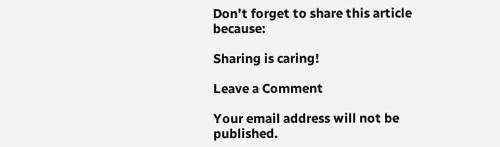Don’t forget to share this article because:

Sharing is caring!

Leave a Comment

Your email address will not be published.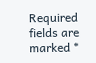Required fields are marked *